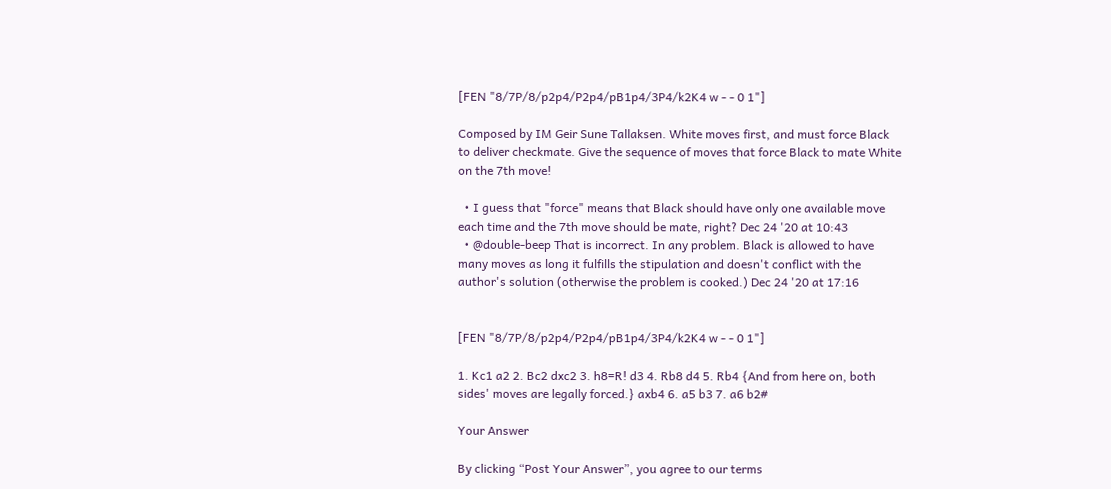[FEN "8/7P/8/p2p4/P2p4/pB1p4/3P4/k2K4 w - - 0 1"]

Composed by IM Geir Sune Tallaksen. White moves first, and must force Black to deliver checkmate. Give the sequence of moves that force Black to mate White on the 7th move!

  • I guess that "force" means that Black should have only one available move each time and the 7th move should be mate, right? Dec 24 '20 at 10:43
  • @double-beep That is incorrect. In any problem. Black is allowed to have many moves as long it fulfills the stipulation and doesn't conflict with the author's solution (otherwise the problem is cooked.) Dec 24 '20 at 17:16


[FEN "8/7P/8/p2p4/P2p4/pB1p4/3P4/k2K4 w - - 0 1"]

1. Kc1 a2 2. Bc2 dxc2 3. h8=R! d3 4. Rb8 d4 5. Rb4 {And from here on, both sides' moves are legally forced.} axb4 6. a5 b3 7. a6 b2#

Your Answer

By clicking “Post Your Answer”, you agree to our terms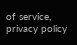of service, privacy policy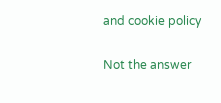and cookie policy

Not the answer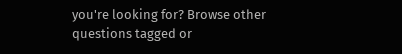you're looking for? Browse other questions tagged or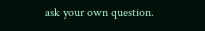ask your own question.